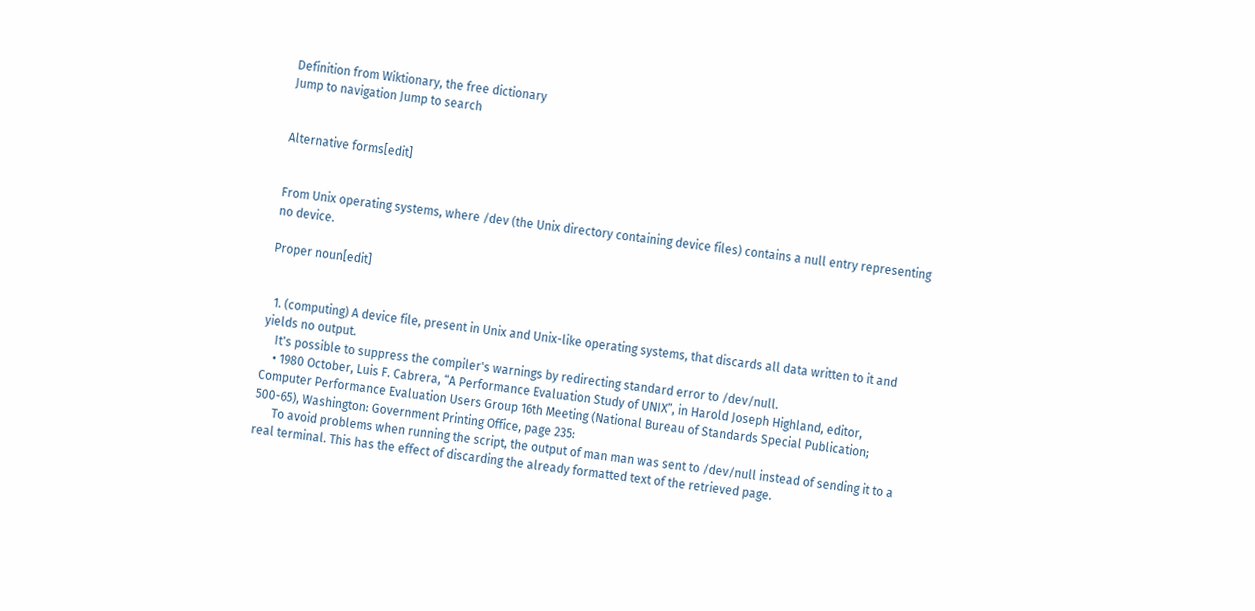Definition from Wiktionary, the free dictionary
Jump to navigation Jump to search


Alternative forms[edit]


From Unix operating systems, where /dev (the Unix directory containing device files) contains a null entry representing no device.

Proper noun[edit]


  1. (computing) A device file, present in Unix and Unix-like operating systems, that discards all data written to it and yields no output.
    It's possible to suppress the compiler's warnings by redirecting standard error to /dev/null.
    • 1980 October, Luis F. Cabrera, “A Performance Evaluation Study of UNIX”, in Harold Joseph Highland, editor, Computer Performance Evaluation Users Group 16th Meeting (National Bureau of Standards Special Publication; 500-65), Washington: Government Printing Office, page 235:
      To avoid problems when running the script, the output of man man was sent to /dev/null instead of sending it to a real terminal. This has the effect of discarding the already formatted text of the retrieved page.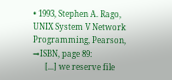• 1993, Stephen A. Rago, UNIX System V Network Programming, Pearson, →ISBN, page 89:
      [...] we reserve file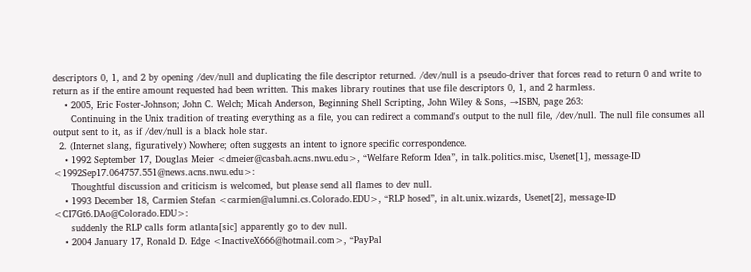descriptors 0, 1, and 2 by opening /dev/null and duplicating the file descriptor returned. /dev/null is a pseudo-driver that forces read to return 0 and write to return as if the entire amount requested had been written. This makes library routines that use file descriptors 0, 1, and 2 harmless.
    • 2005, Eric Foster-Johnson; John C. Welch; Micah Anderson, Beginning Shell Scripting, John Wiley & Sons, →ISBN, page 263:
      Continuing in the Unix tradition of treating everything as a file, you can redirect a command's output to the null file, /dev/null. The null file consumes all output sent to it, as if /dev/null is a black hole star.
  2. (Internet slang, figuratively) Nowhere; often suggests an intent to ignore specific correspondence.
    • 1992 September 17, Douglas Meier <dmeier@casbah.acns.nwu.edu>, “Welfare Reform Idea”, in talk.politics.misc, Usenet[1], message-ID <1992Sep17.064757.551@news.acns.nwu.edu>:
      Thoughtful discussion and criticism is welcomed, but please send all flames to dev null.
    • 1993 December 18, Carmien Stefan <carmien@alumni.cs.Colorado.EDU>, “RLP hosed”, in alt.unix.wizards, Usenet[2], message-ID <CI7Gt6.DAo@Colorado.EDU>:
      suddenly the RLP calls form atlanta[sic] apparently go to dev null.
    • 2004 January 17, Ronald D. Edge <InactiveX666@hotmail.com>, “PayPal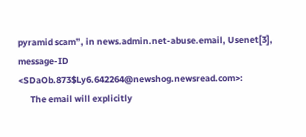pyramid scam”, in news.admin.net-abuse.email, Usenet[3], message-ID <SDaOb.873$Ly6.642264@newshog.newsread.com>:
      The email will explicitly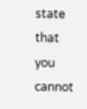state that you cannot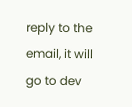reply to the email, it will go to dev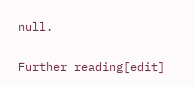null.

Further reading[edit]